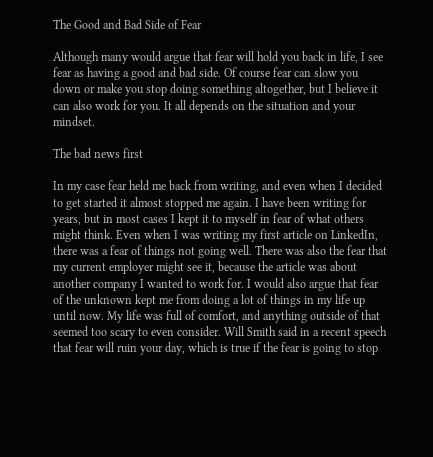The Good and Bad Side of Fear

Although many would argue that fear will hold you back in life, I see fear as having a good and bad side. Of course fear can slow you down or make you stop doing something altogether, but I believe it can also work for you. It all depends on the situation and your mindset.

The bad news first

In my case fear held me back from writing, and even when I decided to get started it almost stopped me again. I have been writing for years, but in most cases I kept it to myself in fear of what others might think. Even when I was writing my first article on LinkedIn, there was a fear of things not going well. There was also the fear that my current employer might see it, because the article was about another company I wanted to work for. I would also argue that fear of the unknown kept me from doing a lot of things in my life up until now. My life was full of comfort, and anything outside of that seemed too scary to even consider. Will Smith said in a recent speech that fear will ruin your day, which is true if the fear is going to stop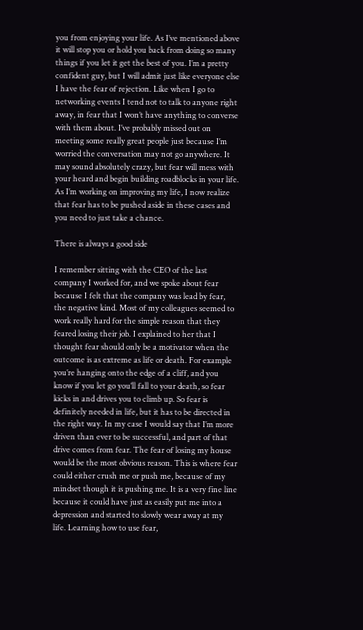you from enjoying your life. As I’ve mentioned above it will stop you or hold you back from doing so many things if you let it get the best of you. I’m a pretty confident guy, but I will admit just like everyone else I have the fear of rejection. Like when I go to networking events I tend not to talk to anyone right away, in fear that I won’t have anything to converse with them about. I’ve probably missed out on meeting some really great people just because I’m worried the conversation may not go anywhere. It may sound absolutely crazy, but fear will mess with your heard and begin building roadblocks in your life. As I’m working on improving my life, I now realize that fear has to be pushed aside in these cases and you need to just take a chance.

There is always a good side

I remember sitting with the CEO of the last company I worked for, and we spoke about fear because I felt that the company was lead by fear, the negative kind. Most of my colleagues seemed to work really hard for the simple reason that they feared losing their job. I explained to her that I thought fear should only be a motivator when the outcome is as extreme as life or death. For example you’re hanging onto the edge of a cliff, and you know if you let go you’ll fall to your death, so fear kicks in and drives you to climb up. So fear is definitely needed in life, but it has to be directed in the right way. In my case I would say that I’m more driven than ever to be successful, and part of that drive comes from fear. The fear of losing my house would be the most obvious reason. This is where fear could either crush me or push me, because of my mindset though it is pushing me. It is a very fine line because it could have just as easily put me into a depression and started to slowly wear away at my life. Learning how to use fear,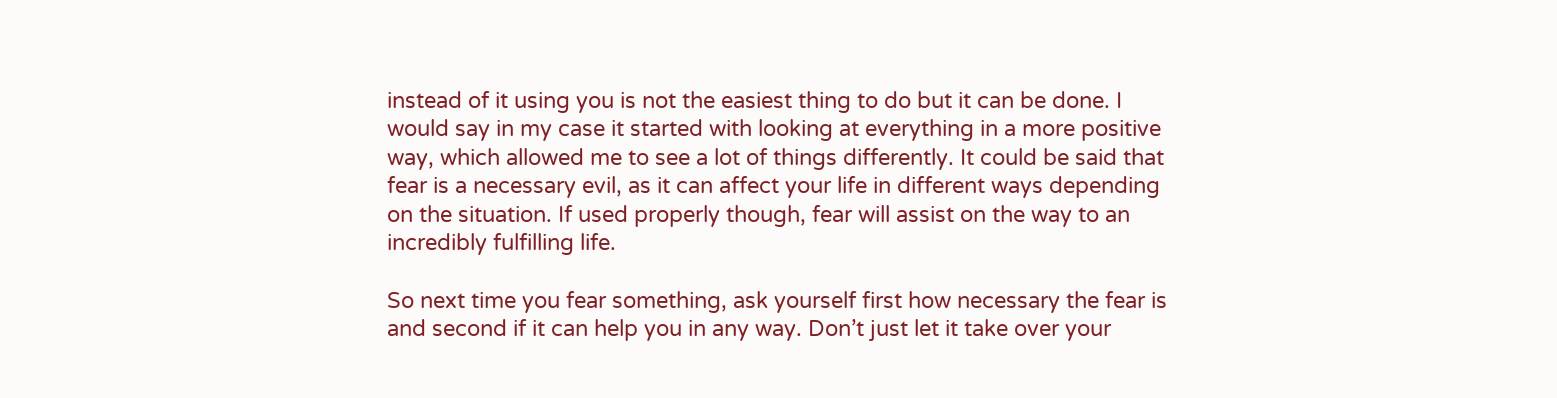instead of it using you is not the easiest thing to do but it can be done. I would say in my case it started with looking at everything in a more positive way, which allowed me to see a lot of things differently. It could be said that fear is a necessary evil, as it can affect your life in different ways depending on the situation. If used properly though, fear will assist on the way to an incredibly fulfilling life.

So next time you fear something, ask yourself first how necessary the fear is and second if it can help you in any way. Don’t just let it take over your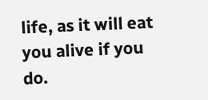life, as it will eat you alive if you do.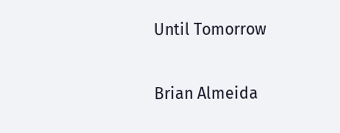Until Tomorrow

Brian Almeida